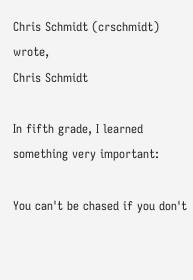Chris Schmidt (crschmidt) wrote,
Chris Schmidt

In fifth grade, I learned something very important:

You can't be chased if you don't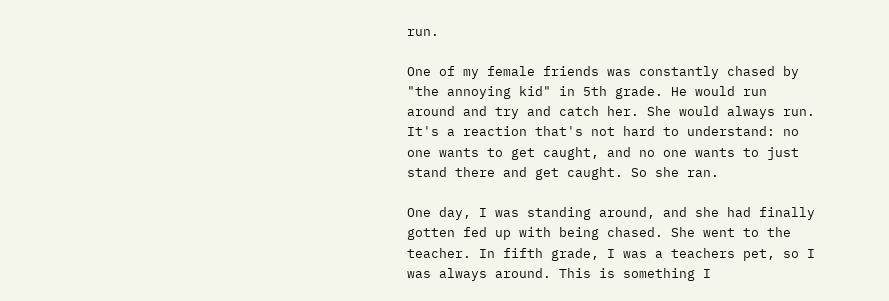run.

One of my female friends was constantly chased by "the annoying kid" in 5th grade. He would run around and try and catch her. She would always run. It's a reaction that's not hard to understand: no one wants to get caught, and no one wants to just stand there and get caught. So she ran.

One day, I was standing around, and she had finally gotten fed up with being chased. She went to the teacher. In fifth grade, I was a teachers pet, so I was always around. This is something I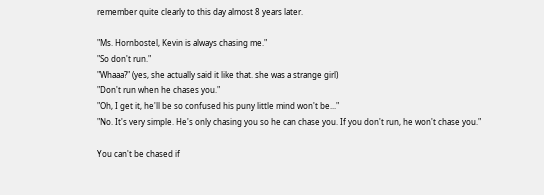remember quite clearly to this day almost 8 years later.

"Ms. Hornbostel, Kevin is always chasing me."
"So don't run."
"Whaaa?" (yes, she actually said it like that. she was a strange girl)
"Don't run when he chases you."
"Oh, I get it, he'll be so confused his puny little mind won't be..."
"No. It's very simple. He's only chasing you so he can chase you. If you don't run, he won't chase you."

You can't be chased if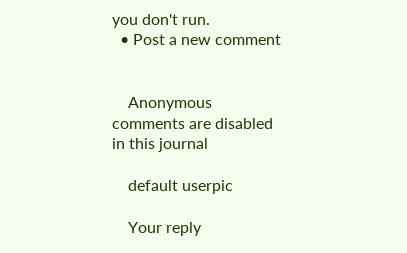you don't run.
  • Post a new comment


    Anonymous comments are disabled in this journal

    default userpic

    Your reply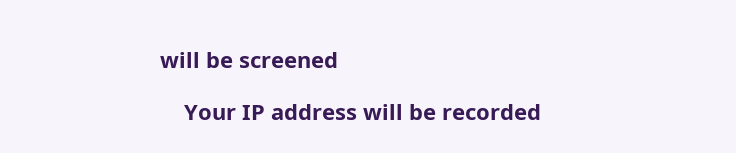will be screened

    Your IP address will be recorded